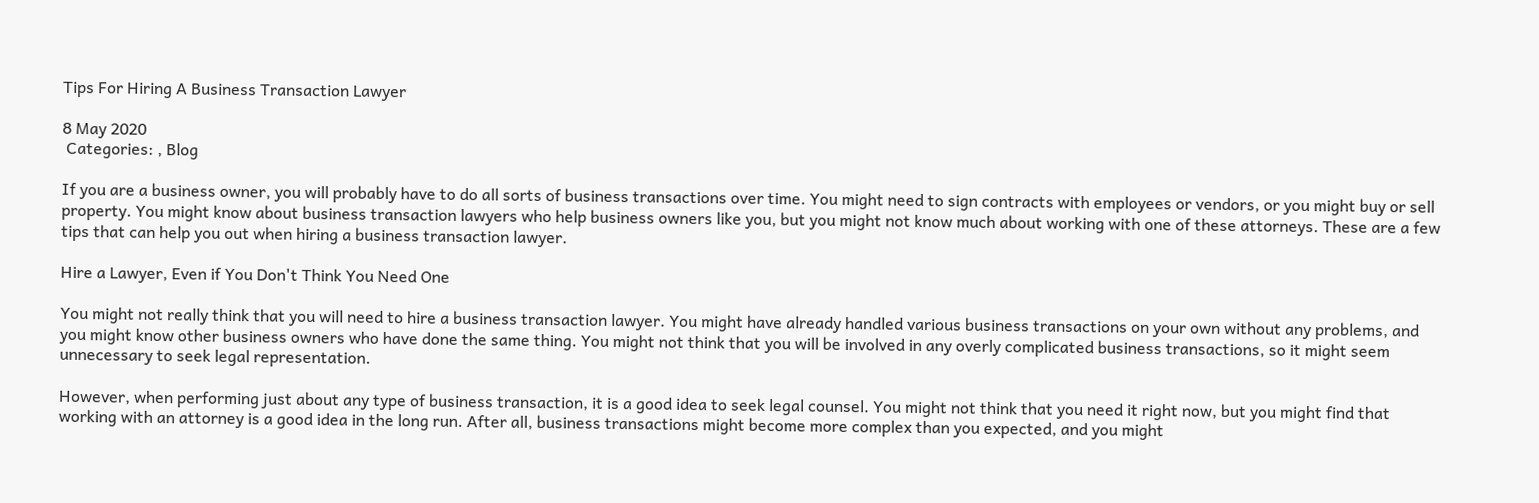Tips For Hiring A Business Transaction Lawyer

8 May 2020
 Categories: , Blog

If you are a business owner, you will probably have to do all sorts of business transactions over time. You might need to sign contracts with employees or vendors, or you might buy or sell property. You might know about business transaction lawyers who help business owners like you, but you might not know much about working with one of these attorneys. These are a few tips that can help you out when hiring a business transaction lawyer.

Hire a Lawyer, Even if You Don't Think You Need One

You might not really think that you will need to hire a business transaction lawyer. You might have already handled various business transactions on your own without any problems, and you might know other business owners who have done the same thing. You might not think that you will be involved in any overly complicated business transactions, so it might seem unnecessary to seek legal representation.

However, when performing just about any type of business transaction, it is a good idea to seek legal counsel. You might not think that you need it right now, but you might find that working with an attorney is a good idea in the long run. After all, business transactions might become more complex than you expected, and you might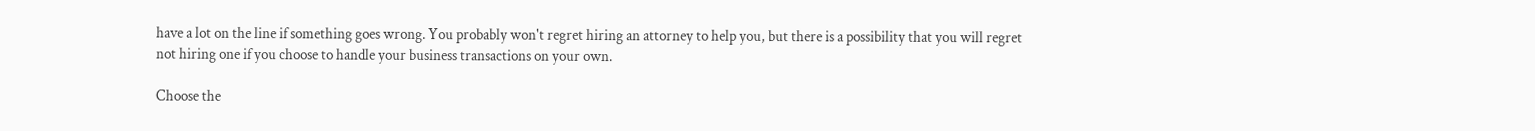have a lot on the line if something goes wrong. You probably won't regret hiring an attorney to help you, but there is a possibility that you will regret not hiring one if you choose to handle your business transactions on your own.

Choose the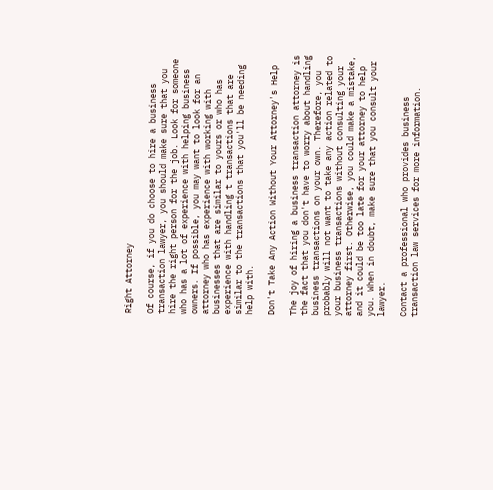Right Attorney

Of course, if you do choose to hire a business transaction lawyer, you should make sure that you hire the right person for the job. Look for someone who has a lot of experience with helping business owners. If possible, you may want to look for an attorney who has experience with working with businesses that are similar to yours or who has experience with handling t transactions that are similar to the transactions that you'll be needing help with.

Don't Take Any Action Without Your Attorney's Help

The joy of hiring a business transaction attorney is the fact that you don't have to worry about handling business transactions on your own. Therefore, you probably will not want to take any action related to your business transactions without consulting your attorney first. Otherwise, you could make a mistake, and it could be too late for your attorney to help you. When in doubt, make sure that you consult your lawyer.

Contact a professional who provides business transaction law services for more information.